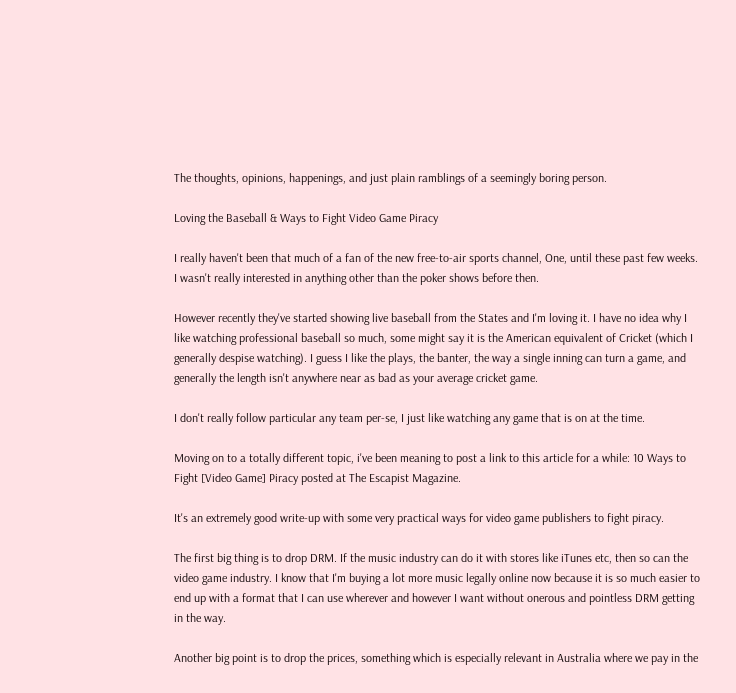The thoughts, opinions, happenings, and just plain ramblings of a seemingly boring person.

Loving the Baseball & Ways to Fight Video Game Piracy

I really haven't been that much of a fan of the new free-to-air sports channel, One, until these past few weeks. I wasn't really interested in anything other than the poker shows before then.

However recently they've started showing live baseball from the States and I'm loving it. I have no idea why I like watching professional baseball so much, some might say it is the American equivalent of Cricket (which I generally despise watching). I guess I like the plays, the banter, the way a single inning can turn a game, and generally the length isn't anywhere near as bad as your average cricket game.

I don't really follow particular any team per-se, I just like watching any game that is on at the time.

Moving on to a totally different topic, i've been meaning to post a link to this article for a while: 10 Ways to Fight [Video Game] Piracy posted at The Escapist Magazine.

It's an extremely good write-up with some very practical ways for video game publishers to fight piracy.

The first big thing is to drop DRM. If the music industry can do it with stores like iTunes etc, then so can the video game industry. I know that I'm buying a lot more music legally online now because it is so much easier to end up with a format that I can use wherever and however I want without onerous and pointless DRM getting in the way.

Another big point is to drop the prices, something which is especially relevant in Australia where we pay in the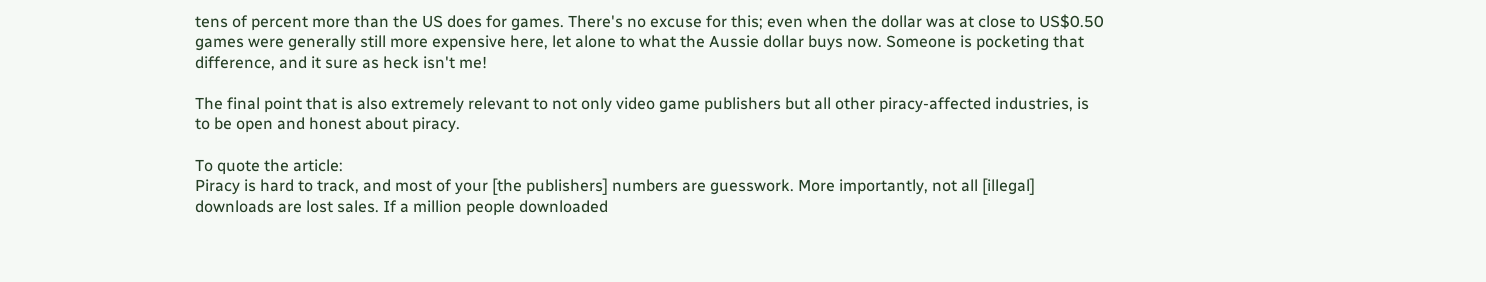tens of percent more than the US does for games. There's no excuse for this; even when the dollar was at close to US$0.50 games were generally still more expensive here, let alone to what the Aussie dollar buys now. Someone is pocketing that difference, and it sure as heck isn't me!

The final point that is also extremely relevant to not only video game publishers but all other piracy-affected industries, is to be open and honest about piracy.

To quote the article:
Piracy is hard to track, and most of your [the publishers] numbers are guesswork. More importantly, not all [illegal] downloads are lost sales. If a million people downloaded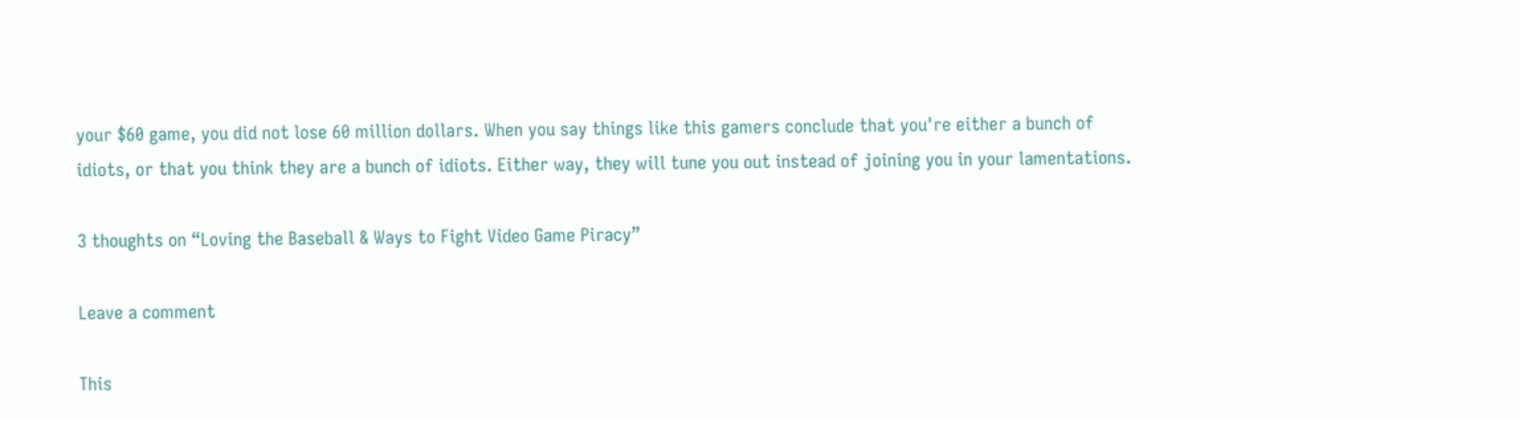your $60 game, you did not lose 60 million dollars. When you say things like this gamers conclude that you're either a bunch of idiots, or that you think they are a bunch of idiots. Either way, they will tune you out instead of joining you in your lamentations.

3 thoughts on “Loving the Baseball & Ways to Fight Video Game Piracy”

Leave a comment

This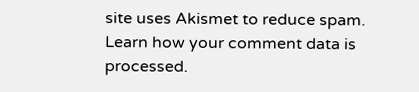site uses Akismet to reduce spam. Learn how your comment data is processed.